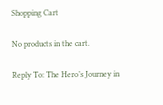Shopping Cart

No products in the cart.

Reply To: The Hero’s Journey in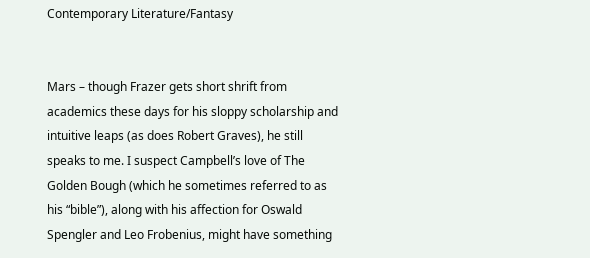Contemporary Literature/Fantasy


Mars – though Frazer gets short shrift from academics these days for his sloppy scholarship and intuitive leaps (as does Robert Graves), he still speaks to me. I suspect Campbell’s love of The Golden Bough (which he sometimes referred to as his “bible”), along with his affection for Oswald Spengler and Leo Frobenius, might have something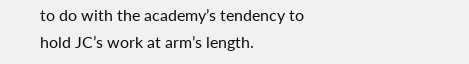to do with the academy’s tendency to hold JC’s work at arm’s length.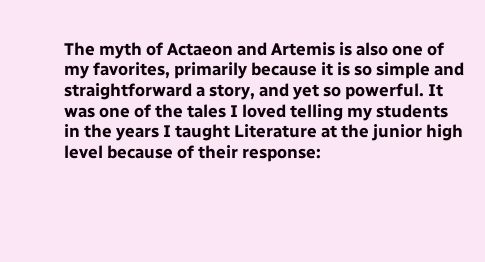The myth of Actaeon and Artemis is also one of my favorites, primarily because it is so simple and straightforward a story, and yet so powerful. It was one of the tales I loved telling my students in the years I taught Literature at the junior high level because of their response: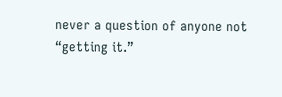never a question of anyone not “getting it.”